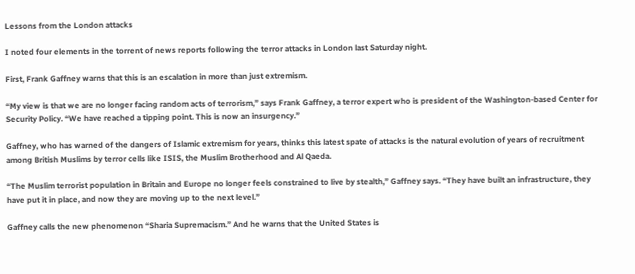Lessons from the London attacks

I noted four elements in the torrent of news reports following the terror attacks in London last Saturday night.

First, Frank Gaffney warns that this is an escalation in more than just extremism.

“My view is that we are no longer facing random acts of terrorism,” says Frank Gaffney, a terror expert who is president of the Washington-based Center for Security Policy. “We have reached a tipping point. This is now an insurgency.”

Gaffney, who has warned of the dangers of Islamic extremism for years, thinks this latest spate of attacks is the natural evolution of years of recruitment among British Muslims by terror cells like ISIS, the Muslim Brotherhood and Al Qaeda.

“The Muslim terrorist population in Britain and Europe no longer feels constrained to live by stealth,” Gaffney says. “They have built an infrastructure, they have put it in place, and now they are moving up to the next level.”

Gaffney calls the new phenomenon “Sharia Supremacism.” And he warns that the United States is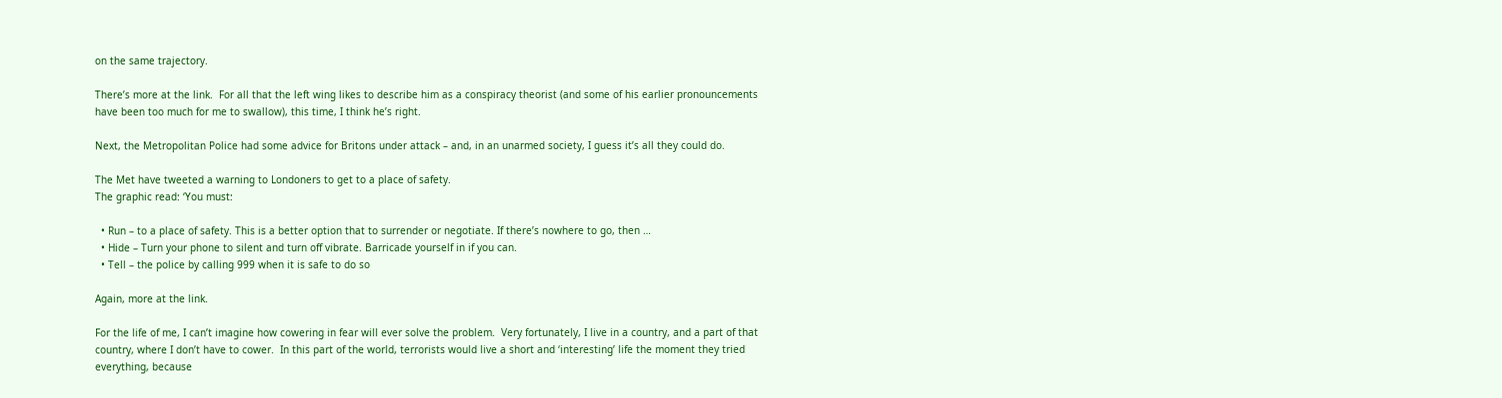on the same trajectory.

There’s more at the link.  For all that the left wing likes to describe him as a conspiracy theorist (and some of his earlier pronouncements have been too much for me to swallow), this time, I think he’s right.

Next, the Metropolitan Police had some advice for Britons under attack – and, in an unarmed society, I guess it’s all they could do.

The Met have tweeted a warning to Londoners to get to a place of safety.
The graphic read: ‘You must:

  • Run – to a place of safety. This is a better option that to surrender or negotiate. If there’s nowhere to go, then …
  • Hide – Turn your phone to silent and turn off vibrate. Barricade yourself in if you can.
  • Tell – the police by calling 999 when it is safe to do so

Again, more at the link.

For the life of me, I can’t imagine how cowering in fear will ever solve the problem.  Very fortunately, I live in a country, and a part of that country, where I don’t have to cower.  In this part of the world, terrorists would live a short and ‘interesting’ life the moment they tried everything, because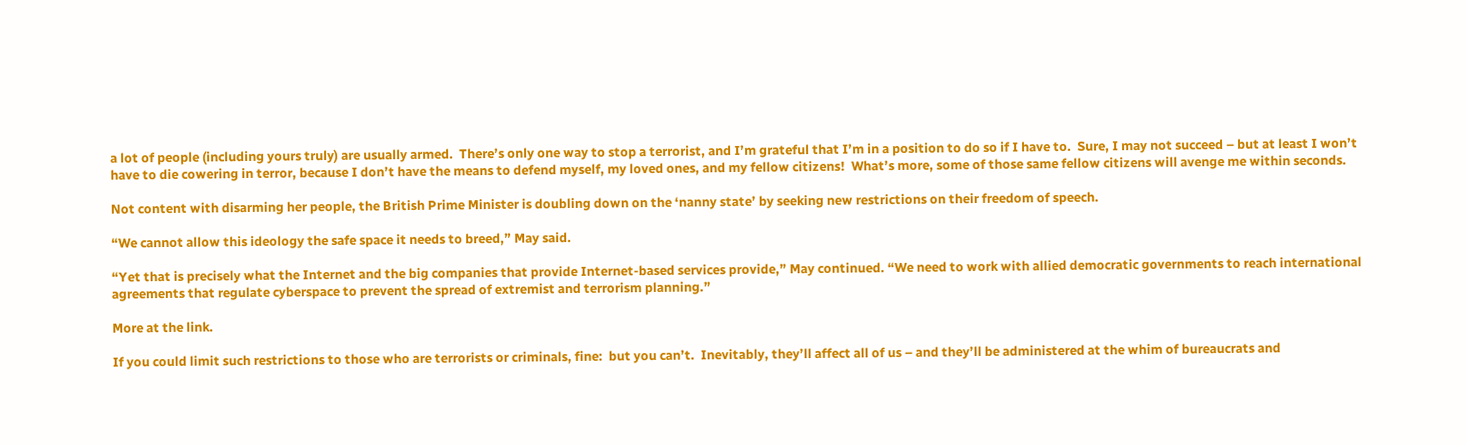a lot of people (including yours truly) are usually armed.  There’s only one way to stop a terrorist, and I’m grateful that I’m in a position to do so if I have to.  Sure, I may not succeed – but at least I won’t have to die cowering in terror, because I don’t have the means to defend myself, my loved ones, and my fellow citizens!  What’s more, some of those same fellow citizens will avenge me within seconds.

Not content with disarming her people, the British Prime Minister is doubling down on the ‘nanny state’ by seeking new restrictions on their freedom of speech.

“We cannot allow this ideology the safe space it needs to breed,” May said.

“Yet that is precisely what the Internet and the big companies that provide Internet-based services provide,” May continued. “We need to work with allied democratic governments to reach international agreements that regulate cyberspace to prevent the spread of extremist and terrorism planning.”

More at the link.

If you could limit such restrictions to those who are terrorists or criminals, fine:  but you can’t.  Inevitably, they’ll affect all of us – and they’ll be administered at the whim of bureaucrats and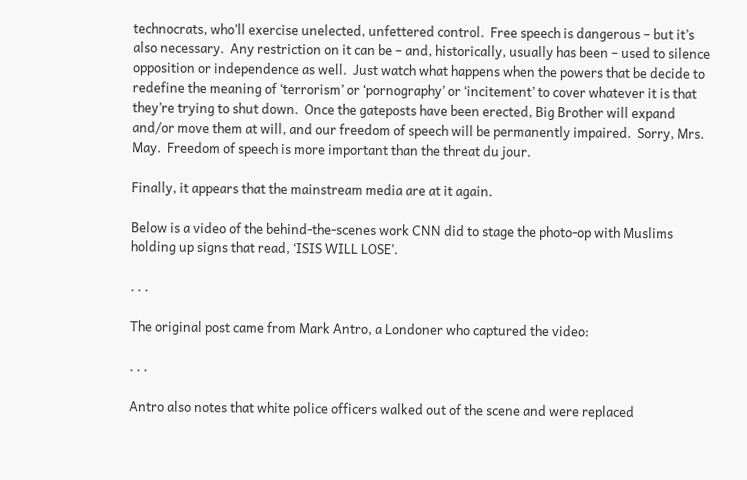technocrats, who’ll exercise unelected, unfettered control.  Free speech is dangerous – but it’s also necessary.  Any restriction on it can be – and, historically, usually has been – used to silence opposition or independence as well.  Just watch what happens when the powers that be decide to redefine the meaning of ‘terrorism’ or ‘pornography’ or ‘incitement’ to cover whatever it is that they’re trying to shut down.  Once the gateposts have been erected, Big Brother will expand and/or move them at will, and our freedom of speech will be permanently impaired.  Sorry, Mrs. May.  Freedom of speech is more important than the threat du jour.

Finally, it appears that the mainstream media are at it again.

Below is a video of the behind-the-scenes work CNN did to stage the photo-op with Muslims holding up signs that read, ‘ISIS WILL LOSE’.

. . .

The original post came from Mark Antro, a Londoner who captured the video:

. . .

Antro also notes that white police officers walked out of the scene and were replaced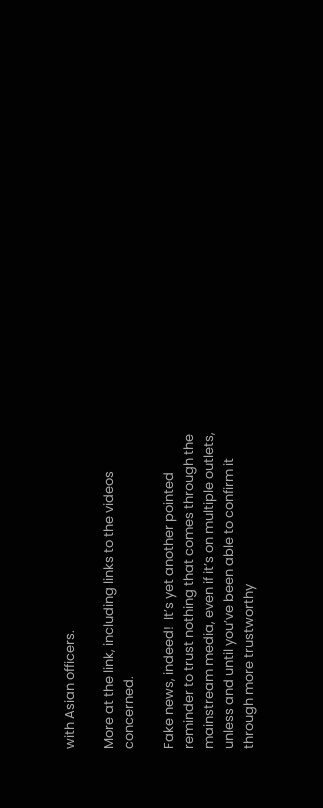with Asian officers.

More at the link, including links to the videos concerned.

Fake news, indeed!  It’s yet another pointed reminder to trust nothing that comes through the mainstream media, even if it’s on multiple outlets, unless and until you’ve been able to confirm it through more trustworthy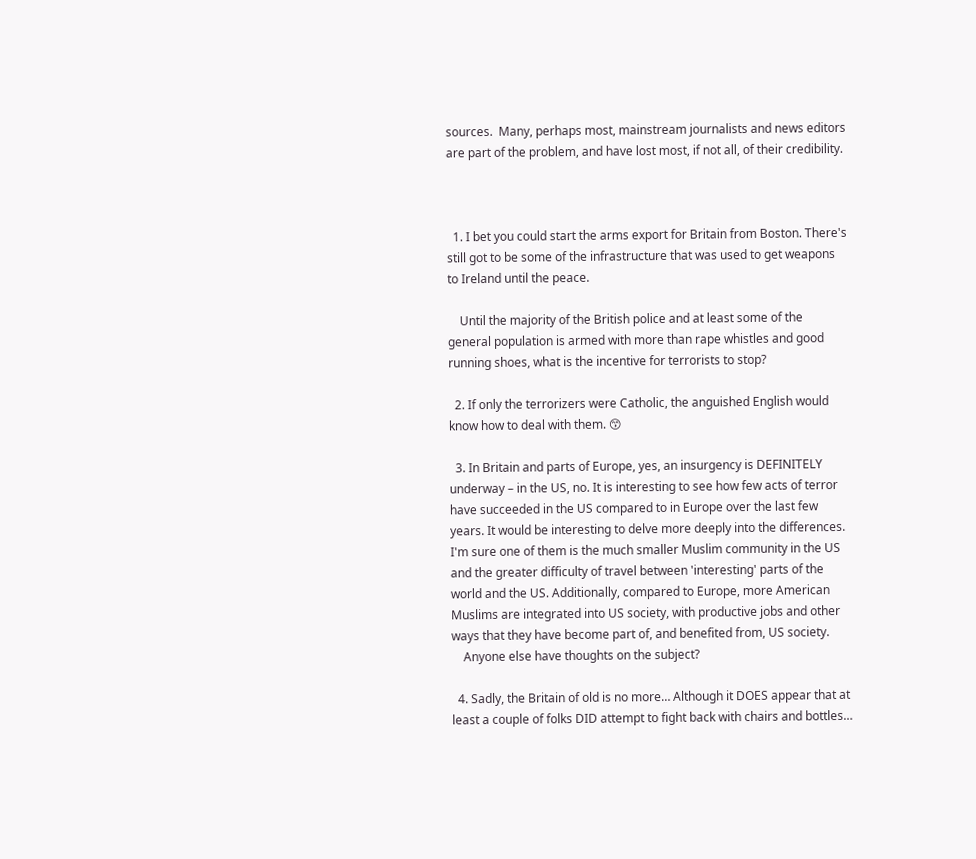sources.  Many, perhaps most, mainstream journalists and news editors are part of the problem, and have lost most, if not all, of their credibility.



  1. I bet you could start the arms export for Britain from Boston. There's still got to be some of the infrastructure that was used to get weapons to Ireland until the peace.

    Until the majority of the British police and at least some of the general population is armed with more than rape whistles and good running shoes, what is the incentive for terrorists to stop?

  2. If only the terrorizers were Catholic, the anguished English would know how to deal with them. 😙

  3. In Britain and parts of Europe, yes, an insurgency is DEFINITELY underway – in the US, no. It is interesting to see how few acts of terror have succeeded in the US compared to in Europe over the last few years. It would be interesting to delve more deeply into the differences. I'm sure one of them is the much smaller Muslim community in the US and the greater difficulty of travel between 'interesting' parts of the world and the US. Additionally, compared to Europe, more American Muslims are integrated into US society, with productive jobs and other ways that they have become part of, and benefited from, US society.
    Anyone else have thoughts on the subject?

  4. Sadly, the Britain of old is no more… Although it DOES appear that at least a couple of folks DID attempt to fight back with chairs and bottles…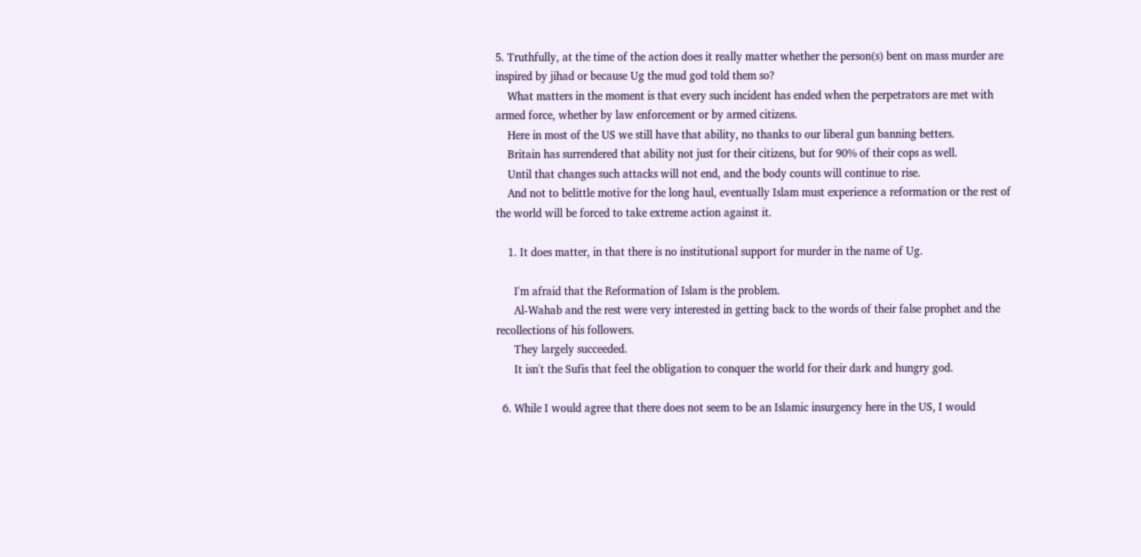5. Truthfully, at the time of the action does it really matter whether the person(s) bent on mass murder are inspired by jihad or because Ug the mud god told them so?
    What matters in the moment is that every such incident has ended when the perpetrators are met with armed force, whether by law enforcement or by armed citizens.
    Here in most of the US we still have that ability, no thanks to our liberal gun banning betters.
    Britain has surrendered that ability not just for their citizens, but for 90% of their cops as well.
    Until that changes such attacks will not end, and the body counts will continue to rise.
    And not to belittle motive for the long haul, eventually Islam must experience a reformation or the rest of the world will be forced to take extreme action against it.

    1. It does matter, in that there is no institutional support for murder in the name of Ug.

      I'm afraid that the Reformation of Islam is the problem.
      Al-Wahab and the rest were very interested in getting back to the words of their false prophet and the recollections of his followers.
      They largely succeeded.
      It isn't the Sufis that feel the obligation to conquer the world for their dark and hungry god.

  6. While I would agree that there does not seem to be an Islamic insurgency here in the US, I would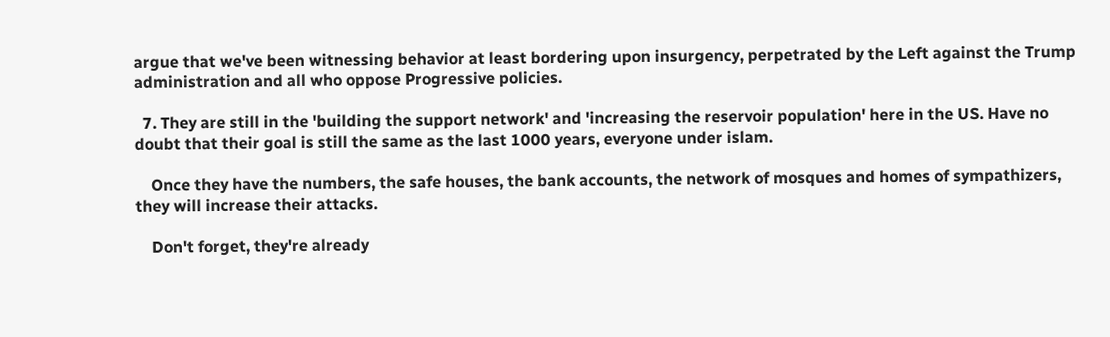argue that we've been witnessing behavior at least bordering upon insurgency, perpetrated by the Left against the Trump administration and all who oppose Progressive policies.

  7. They are still in the 'building the support network' and 'increasing the reservoir population' here in the US. Have no doubt that their goal is still the same as the last 1000 years, everyone under islam.

    Once they have the numbers, the safe houses, the bank accounts, the network of mosques and homes of sympathizers, they will increase their attacks.

    Don't forget, they're already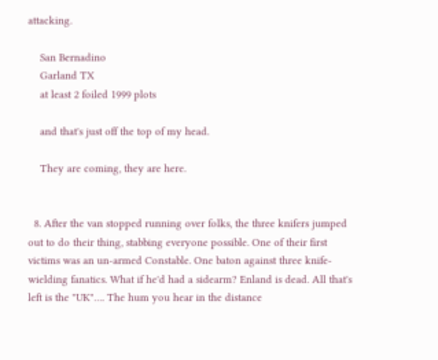attacking.

    San Bernadino
    Garland TX
    at least 2 foiled 1999 plots

    and that's just off the top of my head.

    They are coming, they are here.


  8. After the van stopped running over folks, the three knifers jumped out to do their thing, stabbing everyone possible. One of their first victims was an un-armed Constable. One baton against three knife-wielding fanatics. What if he'd had a sidearm? Enland is dead. All that's left is the "UK"…. The hum you hear in the distance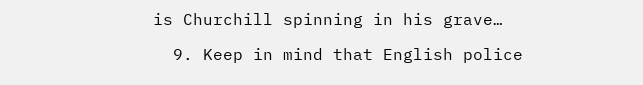is Churchill spinning in his grave…

  9. Keep in mind that English police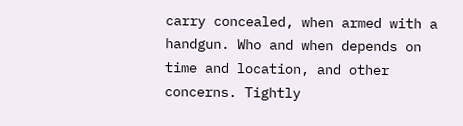carry concealed, when armed with a handgun. Who and when depends on time and location, and other concerns. Tightly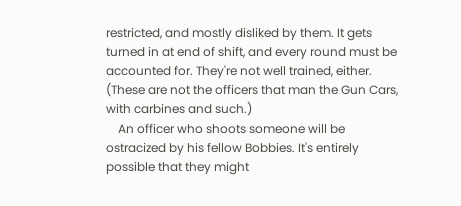restricted, and mostly disliked by them. It gets turned in at end of shift, and every round must be accounted for. They're not well trained, either. (These are not the officers that man the Gun Cars, with carbines and such.)
    An officer who shoots someone will be ostracized by his fellow Bobbies. It's entirely possible that they might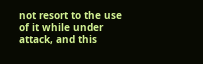not resort to the use of it while under attack, and this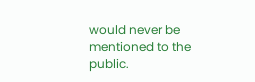would never be mentioned to the public.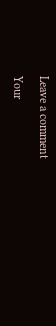Leave a comment

Your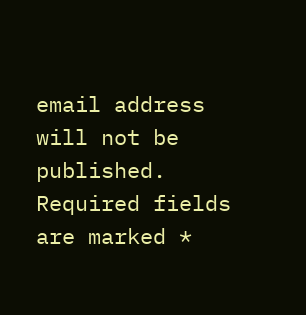email address will not be published. Required fields are marked *